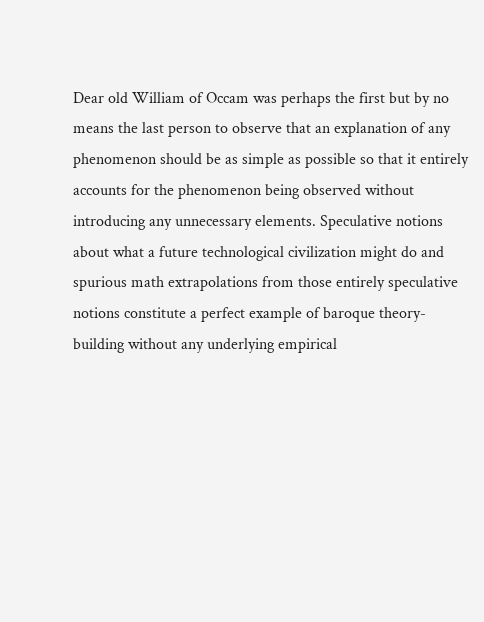Dear old William of Occam was perhaps the first but by no means the last person to observe that an explanation of any phenomenon should be as simple as possible so that it entirely accounts for the phenomenon being observed without introducing any unnecessary elements. Speculative notions about what a future technological civilization might do and spurious math extrapolations from those entirely speculative notions constitute a perfect example of baroque theory-building without any underlying empirical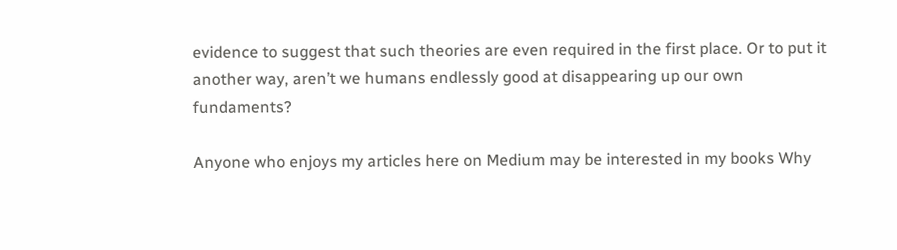evidence to suggest that such theories are even required in the first place. Or to put it another way, aren’t we humans endlessly good at disappearing up our own fundaments?

Anyone who enjoys my articles here on Medium may be interested in my books Why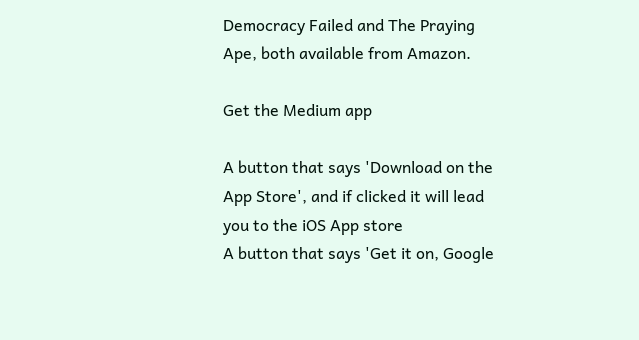Democracy Failed and The Praying Ape, both available from Amazon.

Get the Medium app

A button that says 'Download on the App Store', and if clicked it will lead you to the iOS App store
A button that says 'Get it on, Google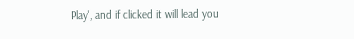Play', and if clicked it will lead you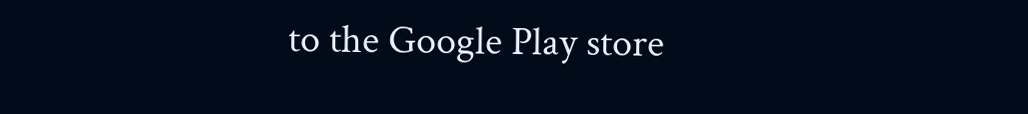to the Google Play store